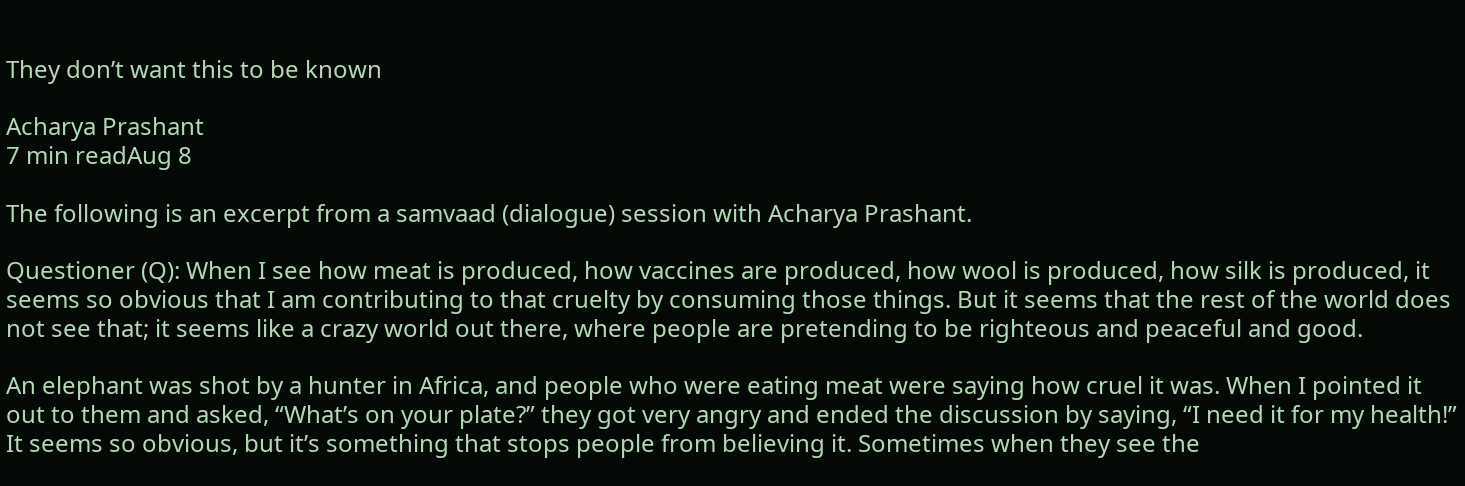They don’t want this to be known

Acharya Prashant
7 min readAug 8

The following is an excerpt from a samvaad (dialogue) session with Acharya Prashant.

Questioner (Q): When I see how meat is produced, how vaccines are produced, how wool is produced, how silk is produced, it seems so obvious that I am contributing to that cruelty by consuming those things. But it seems that the rest of the world does not see that; it seems like a crazy world out there, where people are pretending to be righteous and peaceful and good.

An elephant was shot by a hunter in Africa, and people who were eating meat were saying how cruel it was. When I pointed it out to them and asked, “What’s on your plate?” they got very angry and ended the discussion by saying, “I need it for my health!” It seems so obvious, but it’s something that stops people from believing it. Sometimes when they see the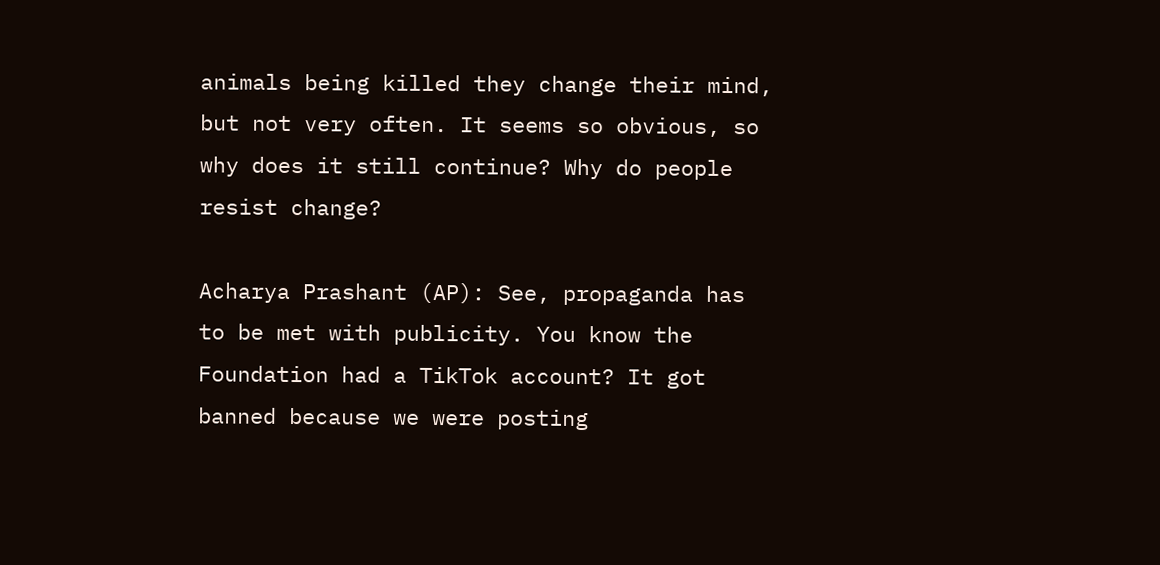animals being killed they change their mind, but not very often. It seems so obvious, so why does it still continue? Why do people resist change?

Acharya Prashant (AP): See, propaganda has to be met with publicity. You know the Foundation had a TikTok account? It got banned because we were posting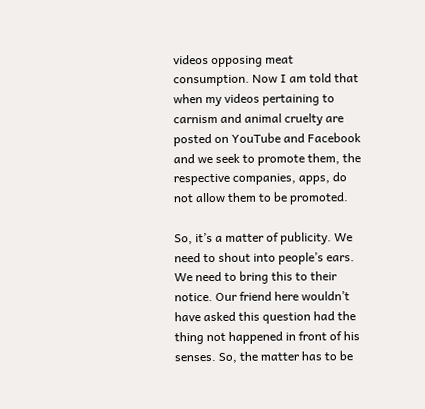videos opposing meat consumption. Now I am told that when my videos pertaining to carnism and animal cruelty are posted on YouTube and Facebook and we seek to promote them, the respective companies, apps, do not allow them to be promoted.

So, it’s a matter of publicity. We need to shout into people’s ears. We need to bring this to their notice. Our friend here wouldn’t have asked this question had the thing not happened in front of his senses. So, the matter has to be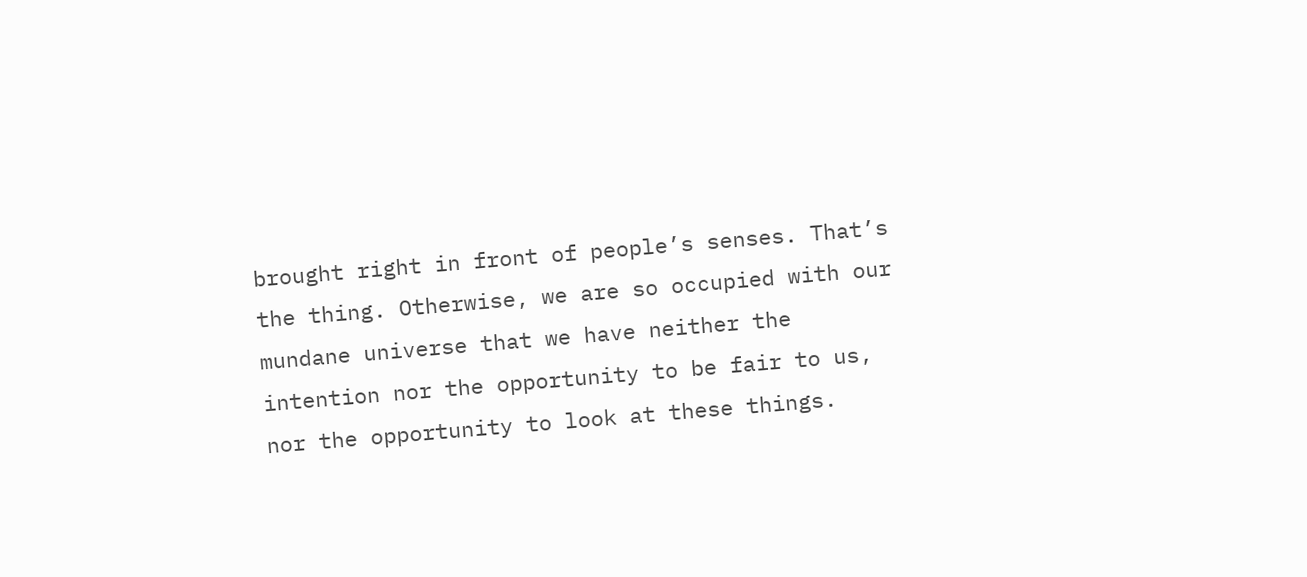brought right in front of people’s senses. That’s the thing. Otherwise, we are so occupied with our mundane universe that we have neither the intention nor the opportunity to be fair to us, nor the opportunity to look at these things.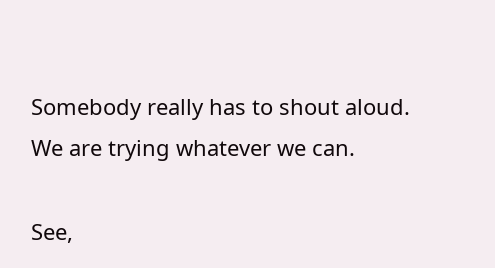Somebody really has to shout aloud. We are trying whatever we can.

See,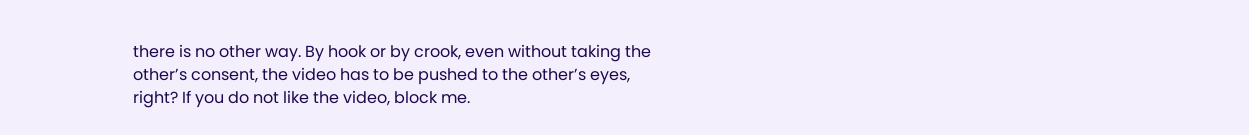there is no other way. By hook or by crook, even without taking the other’s consent, the video has to be pushed to the other’s eyes, right? If you do not like the video, block me.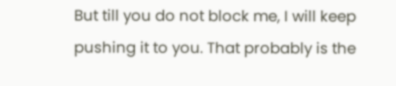But till you do not block me, I will keep pushing it to you. That probably is the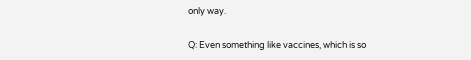only way.

Q: Even something like vaccines, which is so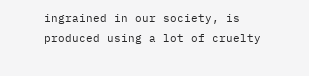ingrained in our society, is produced using a lot of cruelty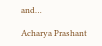and…

Acharya Prashant